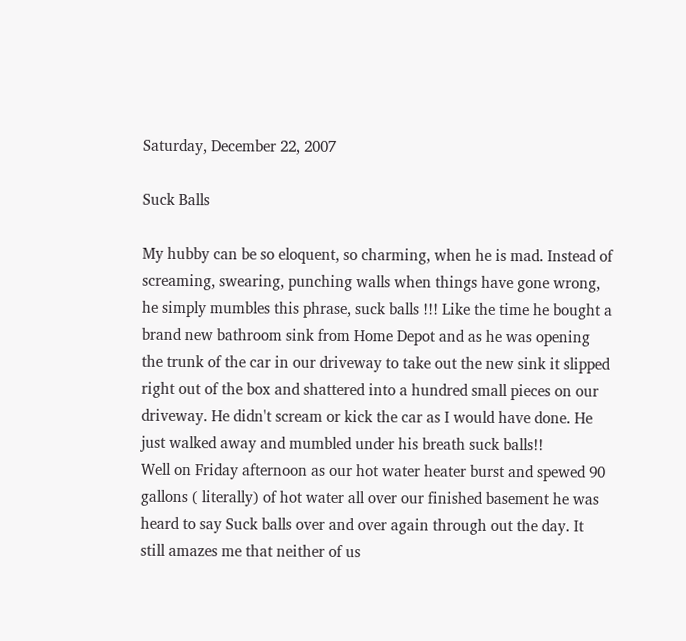Saturday, December 22, 2007

Suck Balls

My hubby can be so eloquent, so charming, when he is mad. Instead of screaming, swearing, punching walls when things have gone wrong, he simply mumbles this phrase, suck balls !!! Like the time he bought a brand new bathroom sink from Home Depot and as he was opening the trunk of the car in our driveway to take out the new sink it slipped right out of the box and shattered into a hundred small pieces on our driveway. He didn't scream or kick the car as I would have done. He just walked away and mumbled under his breath suck balls!!
Well on Friday afternoon as our hot water heater burst and spewed 90 gallons ( literally) of hot water all over our finished basement he was heard to say Suck balls over and over again through out the day. It still amazes me that neither of us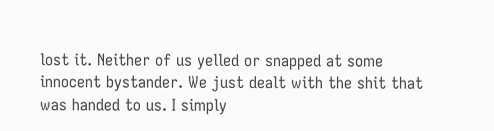lost it. Neither of us yelled or snapped at some innocent bystander. We just dealt with the shit that was handed to us. I simply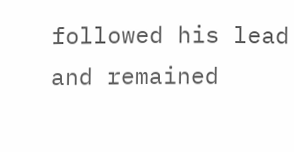followed his lead and remained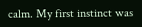calm. My first instinct was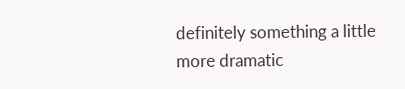definitely something a little more dramatic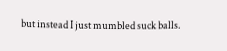but instead I just mumbled suck balls.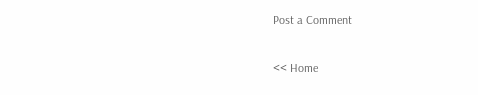Post a Comment

<< Home